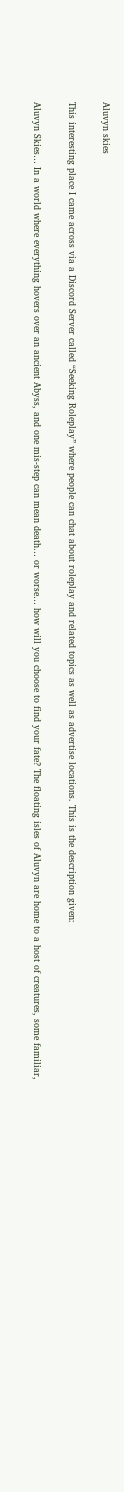Aluvyn skies

This interesting place I came across via a Discord Server called “Seeking Roleplay” where people can chat about roleplay and related topics as well as advertise locations. This is the description given:

Aluvyn Skies… In a world where everything hovers over an ancient Abyss, and one mis-step can mean death… or worse… how will you choose to find your fate? The floating isles of Aluvyn are home to a host of creatures, some familiar,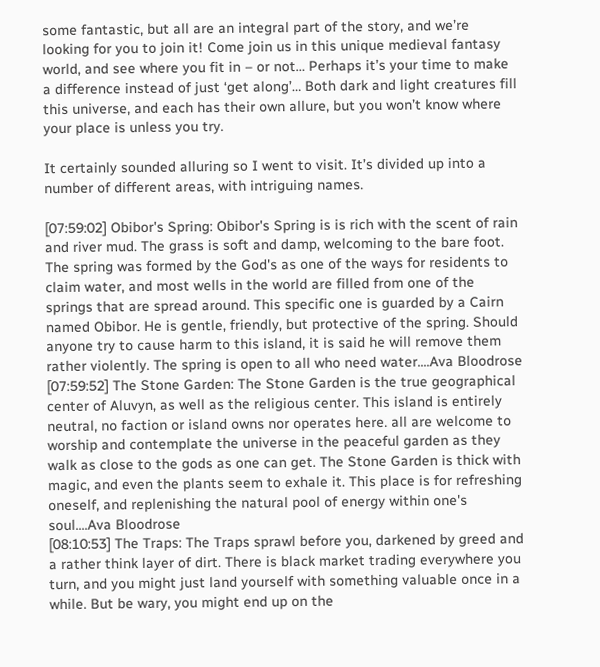some fantastic, but all are an integral part of the story, and we’re looking for you to join it! Come join us in this unique medieval fantasy world, and see where you fit in – or not… Perhaps it’s your time to make a difference instead of just ‘get along’… Both dark and light creatures fill this universe, and each has their own allure, but you won’t know where your place is unless you try.

It certainly sounded alluring so I went to visit. It’s divided up into a number of different areas, with intriguing names.

[07:59:02] Obibor's Spring: Obibor's Spring is is rich with the scent of rain and river mud. The grass is soft and damp, welcoming to the bare foot. The spring was formed by the God's as one of the ways for residents to claim water, and most wells in the world are filled from one of the springs that are spread around. This specific one is guarded by a Cairn named Obibor. He is gentle, friendly, but protective of the spring. Should anyone try to cause harm to this island, it is said he will remove them rather violently. The spring is open to all who need water....Ava Bloodrose
[07:59:52] The Stone Garden: The Stone Garden is the true geographical center of Aluvyn, as well as the religious center. This island is entirely neutral, no faction or island owns nor operates here. all are welcome to worship and contemplate the universe in the peaceful garden as they walk as close to the gods as one can get. The Stone Garden is thick with magic, and even the plants seem to exhale it. This place is for refreshing oneself, and replenishing the natural pool of energy within one's soul....Ava Bloodrose
[08:10:53] The Traps: The Traps sprawl before you, darkened by greed and a rather think layer of dirt. There is black market trading everywhere you turn, and you might just land yourself with something valuable once in a while. But be wary, you might end up on the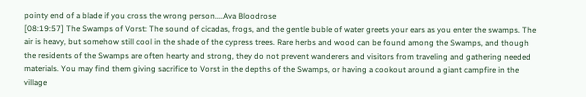pointy end of a blade if you cross the wrong person....Ava Bloodrose
[08:19:57] The Swamps of Vorst: The sound of cicadas, frogs, and the gentle buble of water greets your ears as you enter the swamps. The air is heavy, but somehow still cool in the shade of the cypress trees. Rare herbs and wood can be found among the Swamps, and though the residents of the Swamps are often hearty and strong, they do not prevent wanderers and visitors from traveling and gathering needed materials. You may find them giving sacrifice to Vorst in the depths of the Swamps, or having a cookout around a giant campfire in the village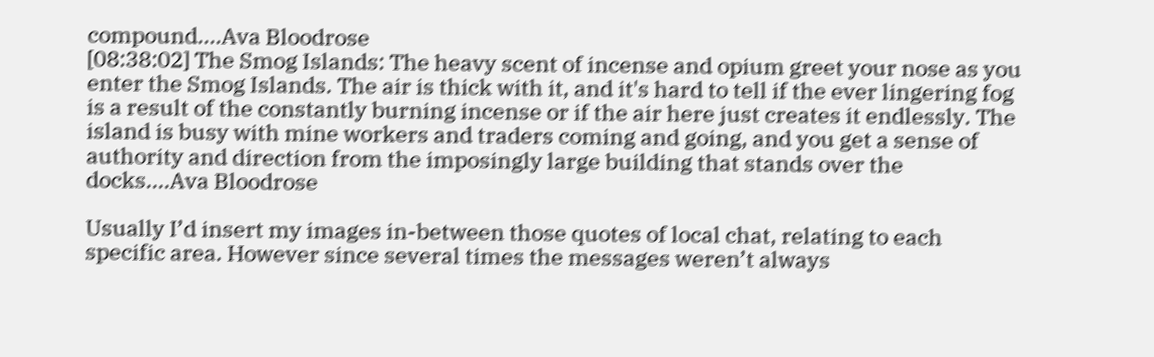compound....Ava Bloodrose
[08:38:02] The Smog Islands: The heavy scent of incense and opium greet your nose as you enter the Smog Islands. The air is thick with it, and it's hard to tell if the ever lingering fog is a result of the constantly burning incense or if the air here just creates it endlessly. The island is busy with mine workers and traders coming and going, and you get a sense of authority and direction from the imposingly large building that stands over the docks....Ava Bloodrose

Usually I’d insert my images in-between those quotes of local chat, relating to each specific area. However since several times the messages weren’t always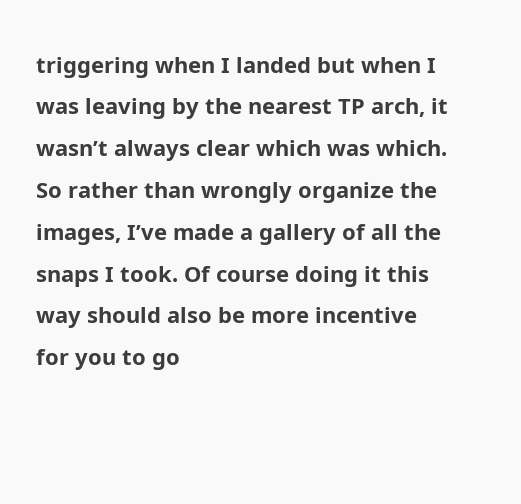triggering when I landed but when I was leaving by the nearest TP arch, it wasn’t always clear which was which. So rather than wrongly organize the images, I’ve made a gallery of all the snaps I took. Of course doing it this way should also be more incentive for you to go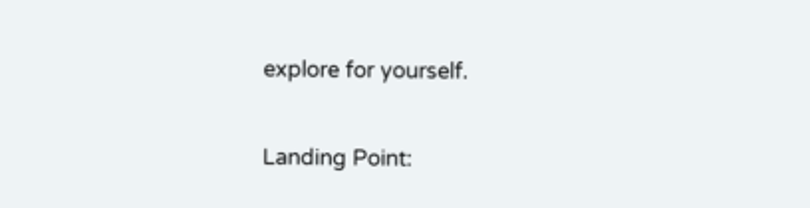explore for yourself.

Landing Point: